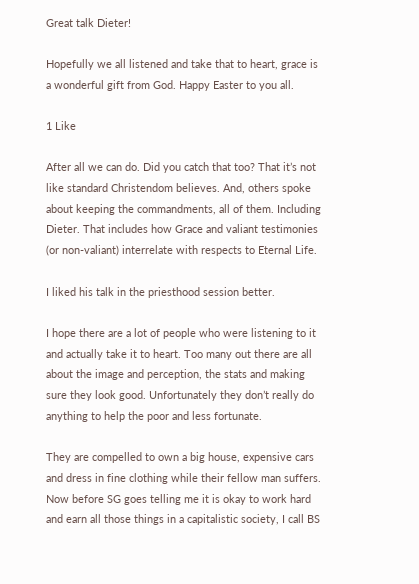Great talk Dieter!

Hopefully we all listened and take that to heart, grace is a wonderful gift from God. Happy Easter to you all.

1 Like

After all we can do. Did you catch that too? That it’s not like standard Christendom believes. And, others spoke about keeping the commandments, all of them. Including Dieter. That includes how Grace and valiant testimonies (or non-valiant) interrelate with respects to Eternal Life.

I liked his talk in the priesthood session better.

I hope there are a lot of people who were listening to it and actually take it to heart. Too many out there are all about the image and perception, the stats and making sure they look good. Unfortunately they don’t really do anything to help the poor and less fortunate.

They are compelled to own a big house, expensive cars and dress in fine clothing while their fellow man suffers. Now before SG goes telling me it is okay to work hard and earn all those things in a capitalistic society, I call BS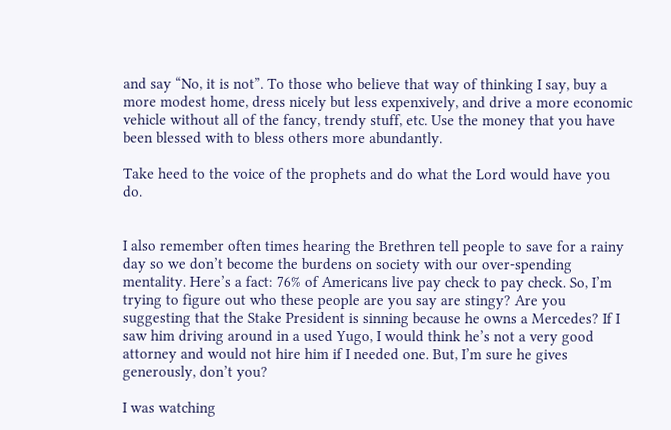and say “No, it is not”. To those who believe that way of thinking I say, buy a more modest home, dress nicely but less expenxively, and drive a more economic vehicle without all of the fancy, trendy stuff, etc. Use the money that you have been blessed with to bless others more abundantly.

Take heed to the voice of the prophets and do what the Lord would have you do.


I also remember often times hearing the Brethren tell people to save for a rainy day so we don’t become the burdens on society with our over-spending mentality. Here’s a fact: 76% of Americans live pay check to pay check. So, I’m trying to figure out who these people are you say are stingy? Are you suggesting that the Stake President is sinning because he owns a Mercedes? If I saw him driving around in a used Yugo, I would think he’s not a very good attorney and would not hire him if I needed one. But, I’m sure he gives generously, don’t you?

I was watching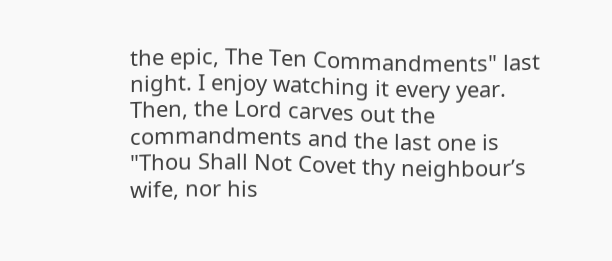the epic, The Ten Commandments" last night. I enjoy watching it every year. Then, the Lord carves out the commandments and the last one is "Thou Shall Not Covet thy neighbour’s wife, nor his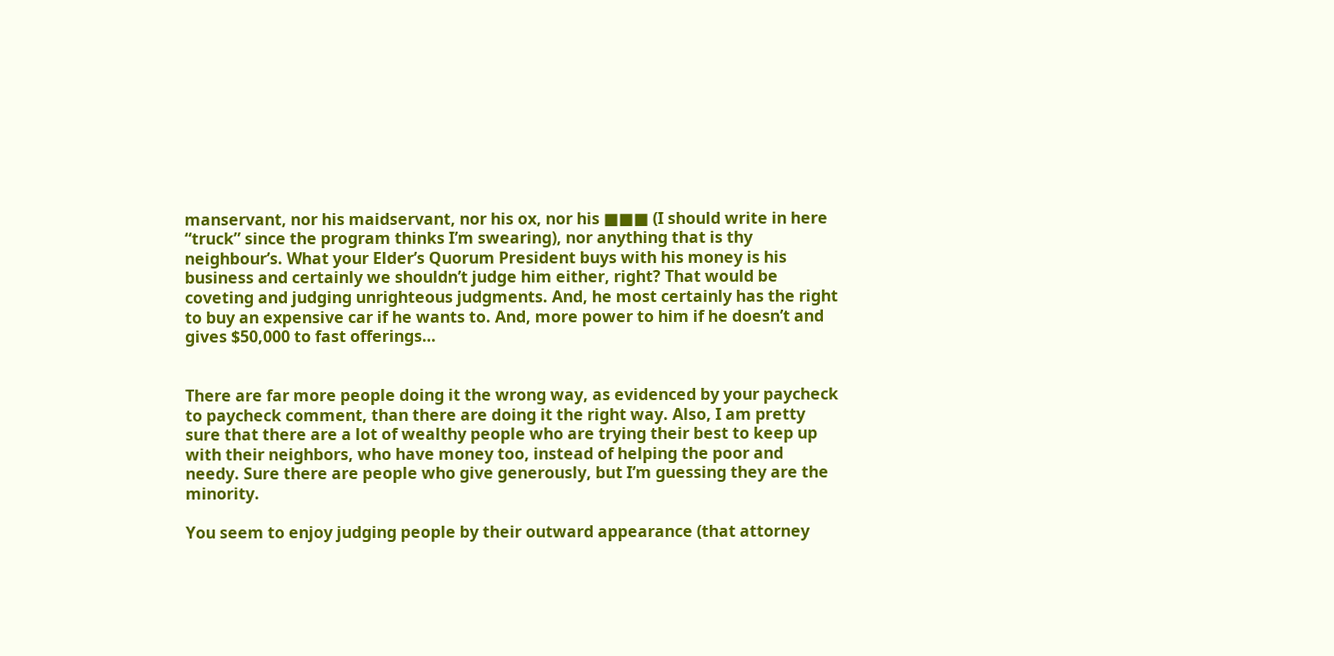manservant, nor his maidservant, nor his ox, nor his ■■■ (I should write in here “truck” since the program thinks I’m swearing), nor anything that is thy neighbour’s. What your Elder’s Quorum President buys with his money is his business and certainly we shouldn’t judge him either, right? That would be coveting and judging unrighteous judgments. And, he most certainly has the right to buy an expensive car if he wants to. And, more power to him if he doesn’t and gives $50,000 to fast offerings…


There are far more people doing it the wrong way, as evidenced by your paycheck to paycheck comment, than there are doing it the right way. Also, I am pretty sure that there are a lot of wealthy people who are trying their best to keep up with their neighbors, who have money too, instead of helping the poor and needy. Sure there are people who give generously, but I’m guessing they are the minority.

You seem to enjoy judging people by their outward appearance (that attorney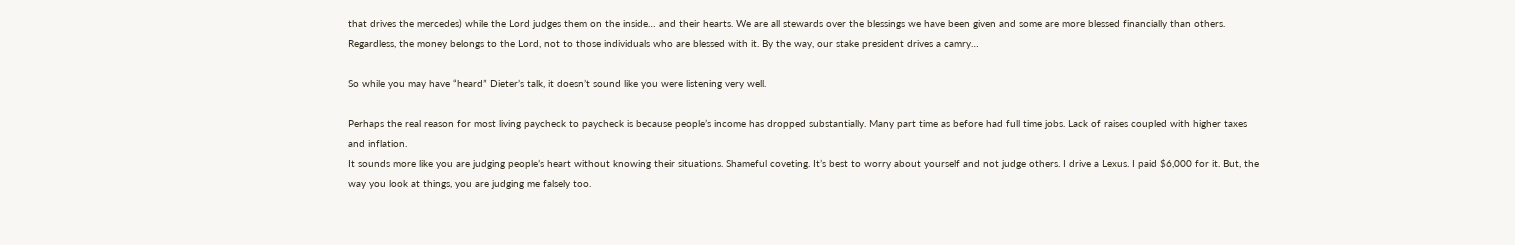that drives the mercedes) while the Lord judges them on the inside… and their hearts. We are all stewards over the blessings we have been given and some are more blessed financially than others. Regardless, the money belongs to the Lord, not to those individuals who are blessed with it. By the way, our stake president drives a camry…

So while you may have “heard” Dieter’s talk, it doesn’t sound like you were listening very well.

Perhaps the real reason for most living paycheck to paycheck is because people’s income has dropped substantially. Many part time as before had full time jobs. Lack of raises coupled with higher taxes and inflation.
It sounds more like you are judging people’s heart without knowing their situations. Shameful coveting. It’s best to worry about yourself and not judge others. I drive a Lexus. I paid $6,000 for it. But, the way you look at things, you are judging me falsely too.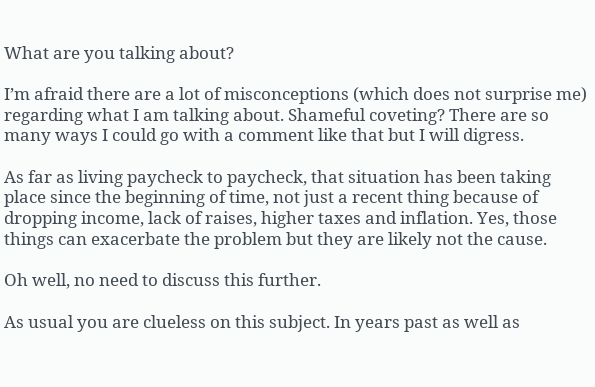What are you talking about?

I’m afraid there are a lot of misconceptions (which does not surprise me) regarding what I am talking about. Shameful coveting? There are so many ways I could go with a comment like that but I will digress.

As far as living paycheck to paycheck, that situation has been taking place since the beginning of time, not just a recent thing because of dropping income, lack of raises, higher taxes and inflation. Yes, those things can exacerbate the problem but they are likely not the cause.

Oh well, no need to discuss this further.

As usual you are clueless on this subject. In years past as well as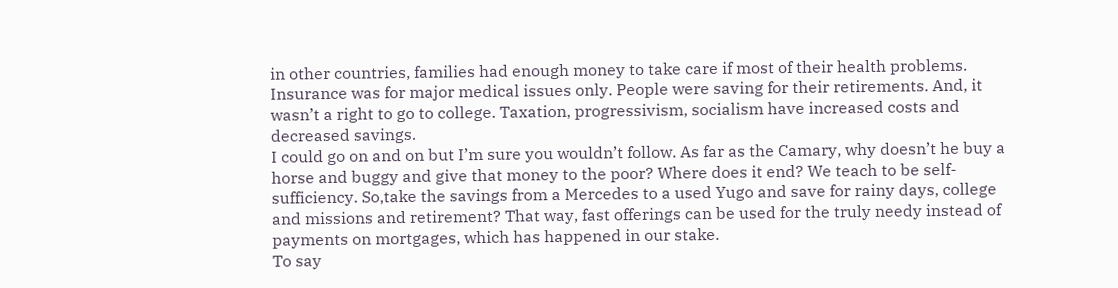in other countries, families had enough money to take care if most of their health problems. Insurance was for major medical issues only. People were saving for their retirements. And, it wasn’t a right to go to college. Taxation, progressivism, socialism have increased costs and decreased savings.
I could go on and on but I’m sure you wouldn’t follow. As far as the Camary, why doesn’t he buy a horse and buggy and give that money to the poor? Where does it end? We teach to be self-sufficiency. So,take the savings from a Mercedes to a used Yugo and save for rainy days, college and missions and retirement? That way, fast offerings can be used for the truly needy instead of payments on mortgages, which has happened in our stake.
To say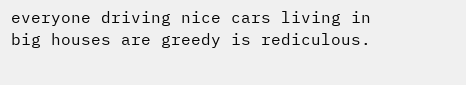everyone driving nice cars living in big houses are greedy is rediculous.